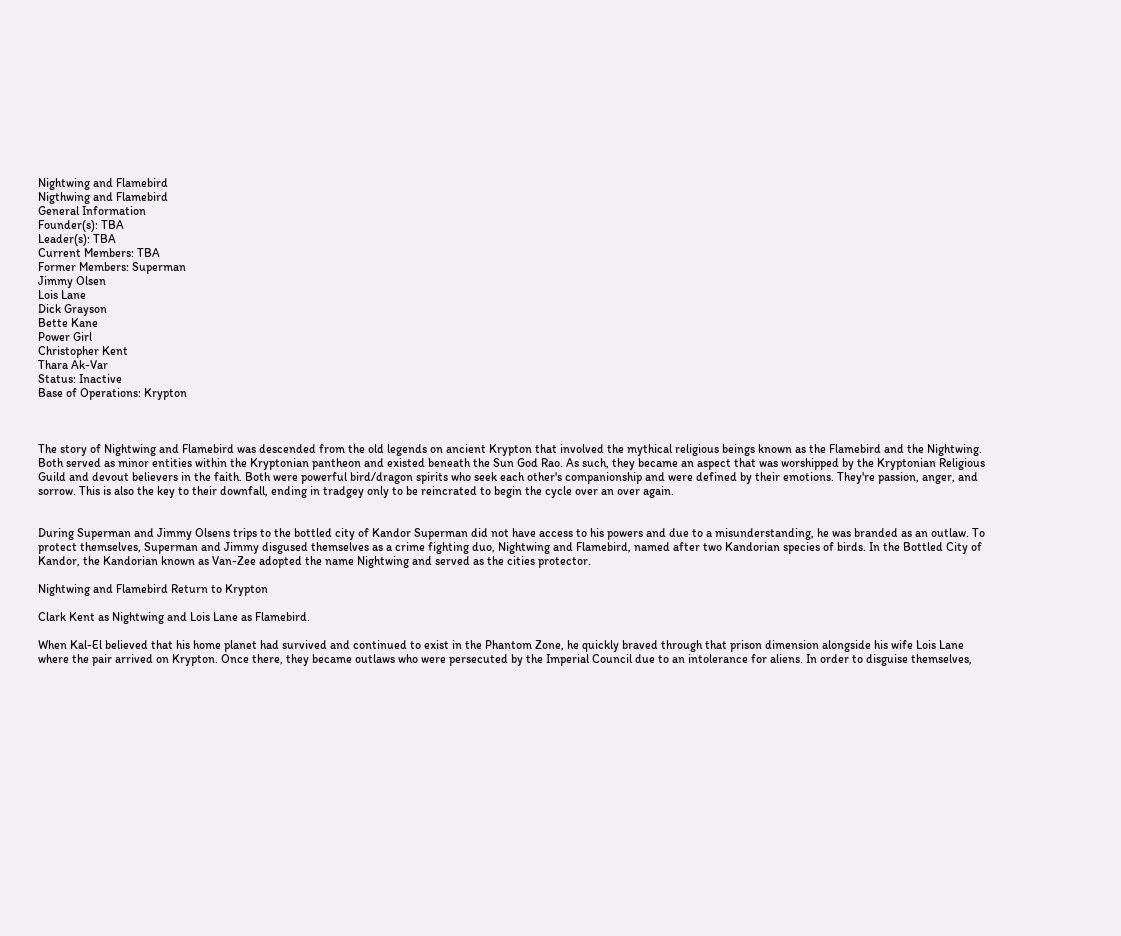Nightwing and Flamebird
Nigthwing and Flamebird
General Information
Founder(s): TBA
Leader(s): TBA
Current Members: TBA
Former Members: Superman
Jimmy Olsen
Lois Lane
Dick Grayson
Bette Kane
Power Girl
Christopher Kent
Thara Ak-Var
Status: Inactive
Base of Operations: Krypton



The story of Nightwing and Flamebird was descended from the old legends on ancient Krypton that involved the mythical religious beings known as the Flamebird and the Nightwing. Both served as minor entities within the Kryptonian pantheon and existed beneath the Sun God Rao. As such, they became an aspect that was worshipped by the Kryptonian Religious Guild and devout believers in the faith. Both were powerful bird/dragon spirits who seek each other's companionship and were defined by their emotions. They're passion, anger, and sorrow. This is also the key to their downfall, ending in tradgey only to be reincrated to begin the cycle over an over again.


During Superman and Jimmy Olsens trips to the bottled city of Kandor Superman did not have access to his powers and due to a misunderstanding, he was branded as an outlaw. To protect themselves, Superman and Jimmy disgused themselves as a crime fighting duo, Nightwing and Flamebird, named after two Kandorian species of birds. In the Bottled City of Kandor, the Kandorian known as Van-Zee adopted the name Nightwing and served as the cities protector.

Nightwing and Flamebird Return to Krypton

Clark Kent as Nightwing and Lois Lane as Flamebird.

When Kal-El believed that his home planet had survived and continued to exist in the Phantom Zone, he quickly braved through that prison dimension alongside his wife Lois Lane where the pair arrived on Krypton. Once there, they became outlaws who were persecuted by the Imperial Council due to an intolerance for aliens. In order to disguise themselves,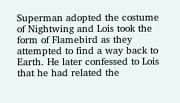Superman adopted the costume of Nightwing and Lois took the form of Flamebird as they attempted to find a way back to Earth. He later confessed to Lois that he had related the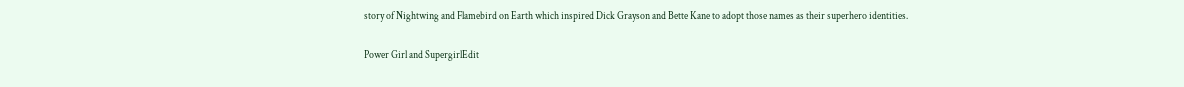story of Nightwing and Flamebird on Earth which inspired Dick Grayson and Bette Kane to adopt those names as their superhero identities.

Power Girl and SupergirlEdit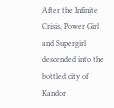After the Infinite Crisis, Power Girl and Supergirl descended into the bottled city of Kandor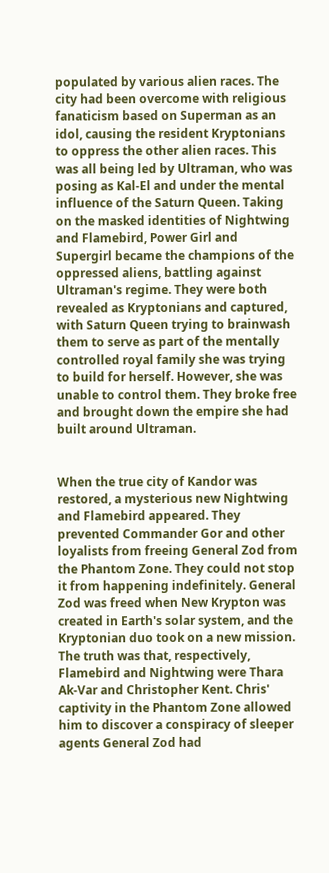populated by various alien races. The city had been overcome with religious fanaticism based on Superman as an idol, causing the resident Kryptonians to oppress the other alien races. This was all being led by Ultraman, who was posing as Kal-El and under the mental influence of the Saturn Queen. Taking on the masked identities of Nightwing and Flamebird, Power Girl and Supergirl became the champions of the oppressed aliens, battling against Ultraman's regime. They were both revealed as Kryptonians and captured, with Saturn Queen trying to brainwash them to serve as part of the mentally controlled royal family she was trying to build for herself. However, she was unable to control them. They broke free and brought down the empire she had built around Ultraman.


When the true city of Kandor was restored, a mysterious new Nightwing and Flamebird appeared. They prevented Commander Gor and other loyalists from freeing General Zod from the Phantom Zone. They could not stop it from happening indefinitely. General Zod was freed when New Krypton was created in Earth's solar system, and the Kryptonian duo took on a new mission. The truth was that, respectively, Flamebird and Nightwing were Thara Ak-Var and Christopher Kent. Chris' captivity in the Phantom Zone allowed him to discover a conspiracy of sleeper agents General Zod had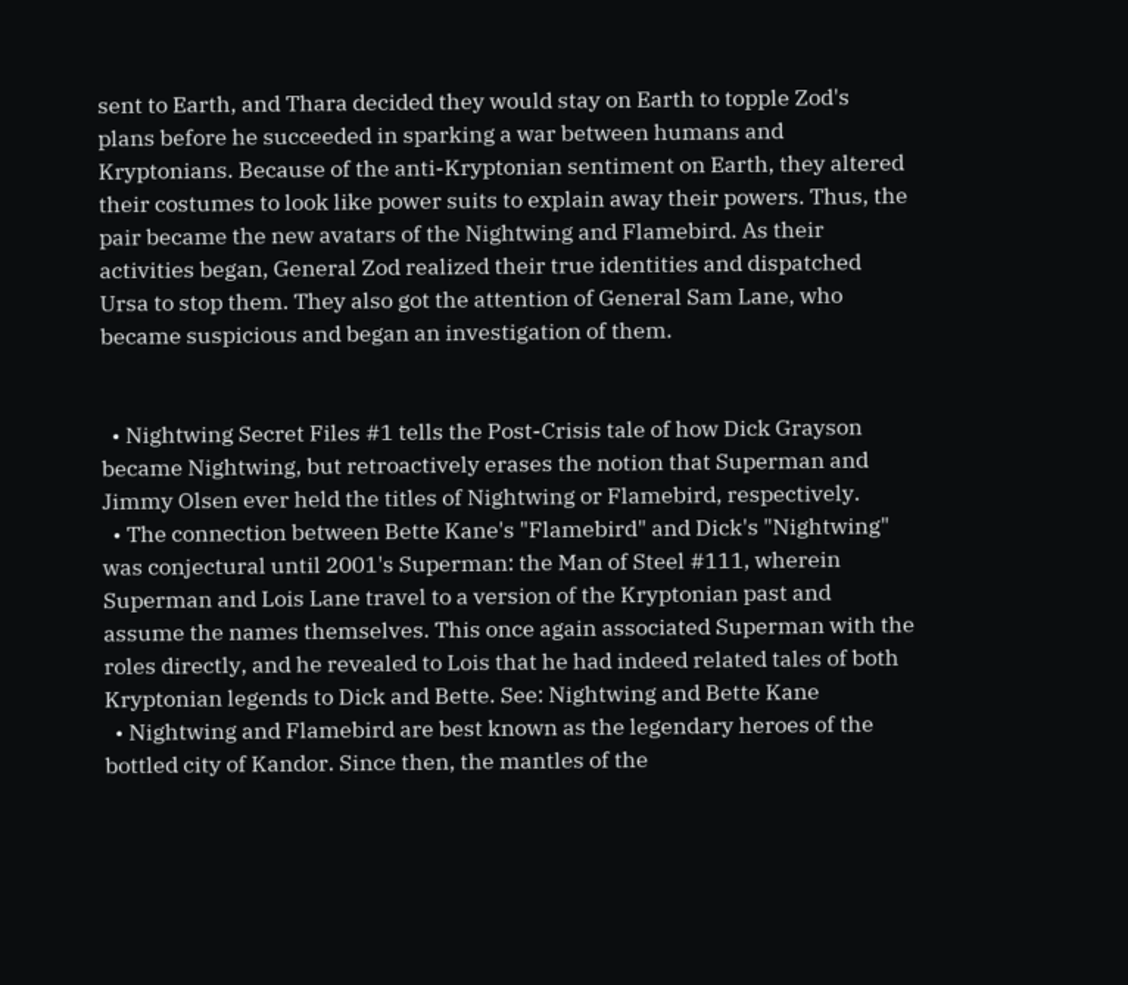sent to Earth, and Thara decided they would stay on Earth to topple Zod's plans before he succeeded in sparking a war between humans and Kryptonians. Because of the anti-Kryptonian sentiment on Earth, they altered their costumes to look like power suits to explain away their powers. Thus, the pair became the new avatars of the Nightwing and Flamebird. As their activities began, General Zod realized their true identities and dispatched Ursa to stop them. They also got the attention of General Sam Lane, who became suspicious and began an investigation of them.


  • Nightwing Secret Files #1 tells the Post-Crisis tale of how Dick Grayson became Nightwing, but retroactively erases the notion that Superman and Jimmy Olsen ever held the titles of Nightwing or Flamebird, respectively.
  • The connection between Bette Kane's "Flamebird" and Dick's "Nightwing" was conjectural until 2001's Superman: the Man of Steel #111, wherein Superman and Lois Lane travel to a version of the Kryptonian past and assume the names themselves. This once again associated Superman with the roles directly, and he revealed to Lois that he had indeed related tales of both Kryptonian legends to Dick and Bette. See: Nightwing and Bette Kane
  • Nightwing and Flamebird are best known as the legendary heroes of the bottled city of Kandor. Since then, the mantles of the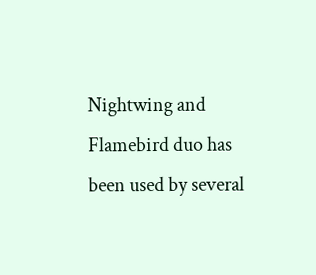Nightwing and Flamebird duo has been used by several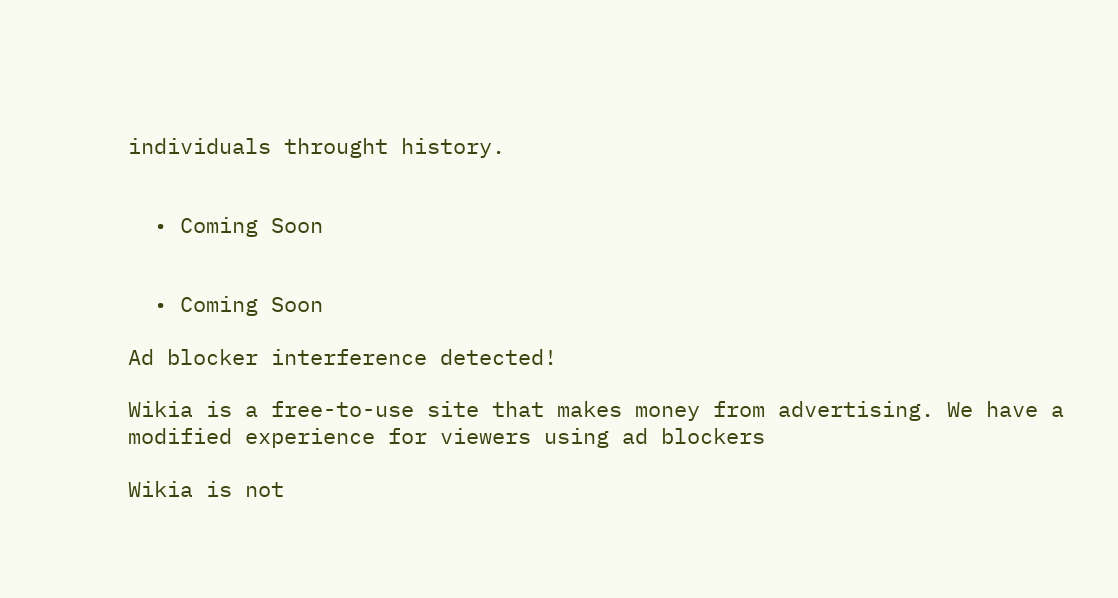individuals throught history.


  • Coming Soon


  • Coming Soon

Ad blocker interference detected!

Wikia is a free-to-use site that makes money from advertising. We have a modified experience for viewers using ad blockers

Wikia is not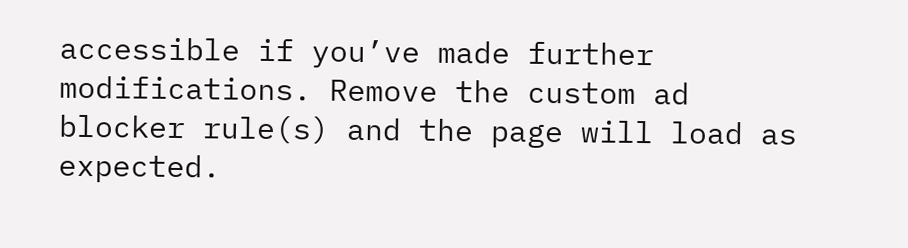accessible if you’ve made further modifications. Remove the custom ad blocker rule(s) and the page will load as expected.